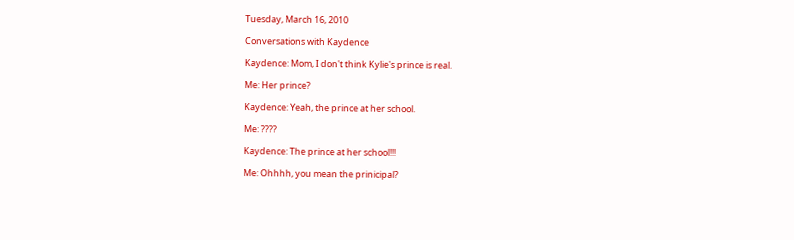Tuesday, March 16, 2010

Conversations with Kaydence

Kaydence: Mom, I don't think Kylie's prince is real.

Me: Her prince?

Kaydence: Yeah, the prince at her school.

Me: ????

Kaydence: The prince at her school!!!

Me: Ohhhh, you mean the prinicipal?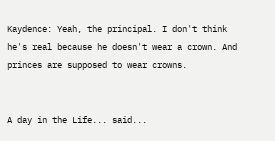Kaydence: Yeah, the principal. I don't think he's real because he doesn't wear a crown. And princes are supposed to wear crowns.


A day in the Life... said...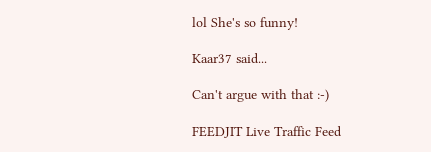lol She's so funny!

Kaar37 said...

Can't argue with that :-)

FEEDJIT Live Traffic Feed